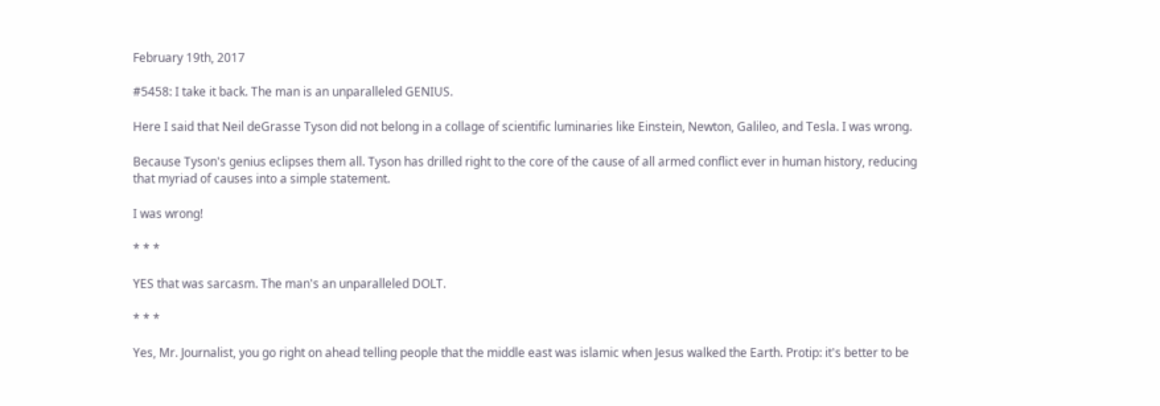February 19th, 2017

#5458: I take it back. The man is an unparalleled GENIUS.

Here I said that Neil deGrasse Tyson did not belong in a collage of scientific luminaries like Einstein, Newton, Galileo, and Tesla. I was wrong.

Because Tyson's genius eclipses them all. Tyson has drilled right to the core of the cause of all armed conflict ever in human history, reducing that myriad of causes into a simple statement.

I was wrong!

* * *

YES that was sarcasm. The man's an unparalleled DOLT.

* * *

Yes, Mr. Journalist, you go right on ahead telling people that the middle east was islamic when Jesus walked the Earth. Protip: it's better to be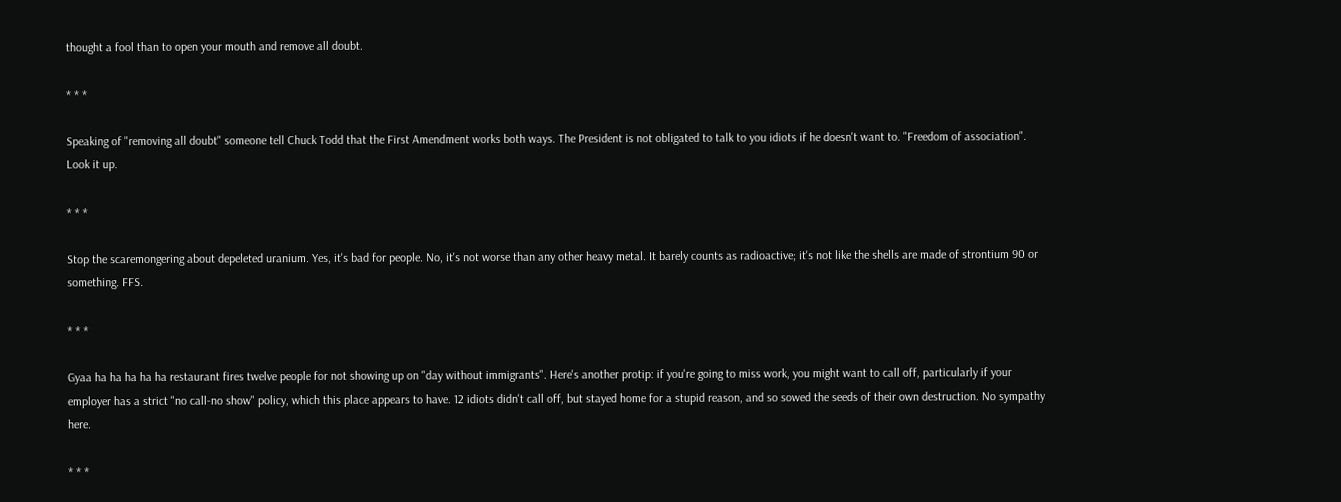thought a fool than to open your mouth and remove all doubt.

* * *

Speaking of "removing all doubt" someone tell Chuck Todd that the First Amendment works both ways. The President is not obligated to talk to you idiots if he doesn't want to. "Freedom of association". Look it up.

* * *

Stop the scaremongering about depeleted uranium. Yes, it's bad for people. No, it's not worse than any other heavy metal. It barely counts as radioactive; it's not like the shells are made of strontium 90 or something. FFS.

* * *

Gyaa ha ha ha ha ha restaurant fires twelve people for not showing up on "day without immigrants". Here's another protip: if you're going to miss work, you might want to call off, particularly if your employer has a strict "no call-no show" policy, which this place appears to have. 12 idiots didn't call off, but stayed home for a stupid reason, and so sowed the seeds of their own destruction. No sympathy here.

* * *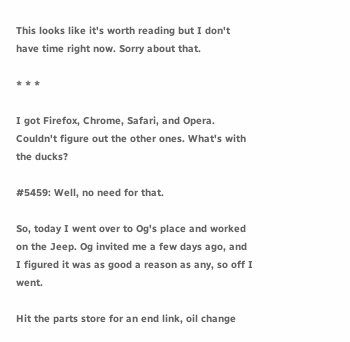This looks like it's worth reading but I don't have time right now. Sorry about that.

* * *

I got Firefox, Chrome, Safari, and Opera. Couldn't figure out the other ones. What's with the ducks?

#5459: Well, no need for that.

So, today I went over to Og's place and worked on the Jeep. Og invited me a few days ago, and I figured it was as good a reason as any, so off I went.

Hit the parts store for an end link, oil change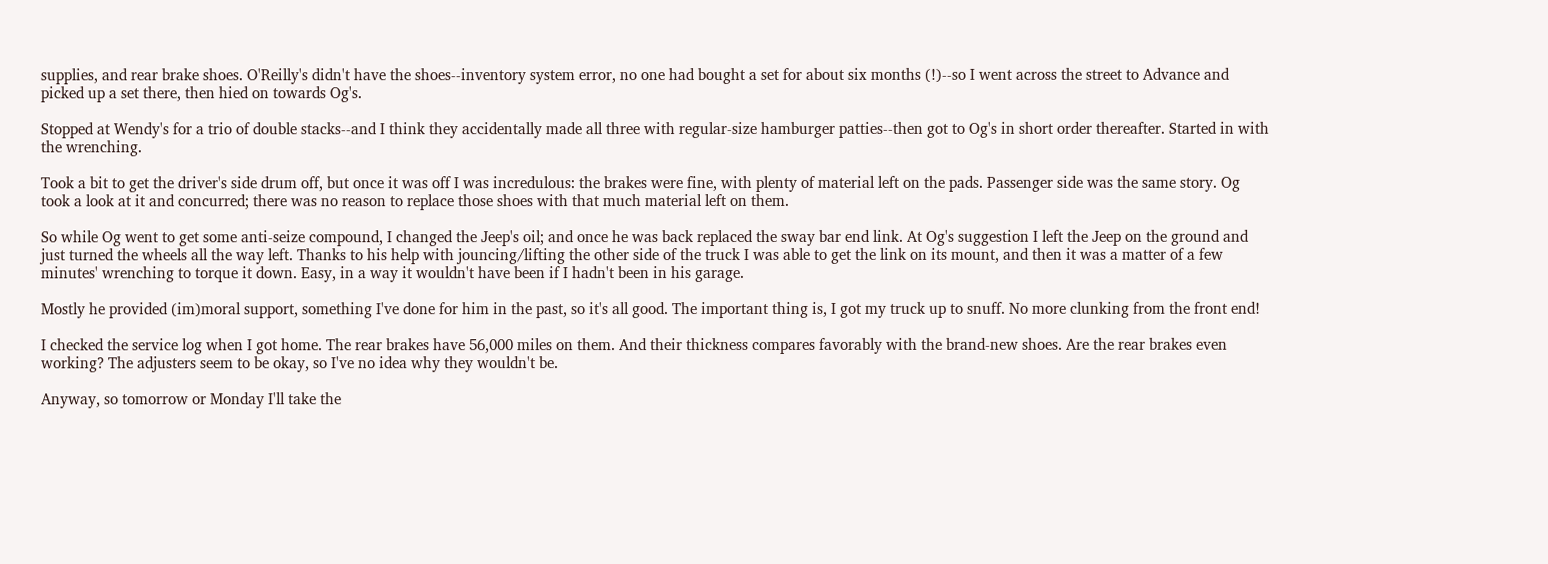supplies, and rear brake shoes. O'Reilly's didn't have the shoes--inventory system error, no one had bought a set for about six months (!)--so I went across the street to Advance and picked up a set there, then hied on towards Og's.

Stopped at Wendy's for a trio of double stacks--and I think they accidentally made all three with regular-size hamburger patties--then got to Og's in short order thereafter. Started in with the wrenching.

Took a bit to get the driver's side drum off, but once it was off I was incredulous: the brakes were fine, with plenty of material left on the pads. Passenger side was the same story. Og took a look at it and concurred; there was no reason to replace those shoes with that much material left on them.

So while Og went to get some anti-seize compound, I changed the Jeep's oil; and once he was back replaced the sway bar end link. At Og's suggestion I left the Jeep on the ground and just turned the wheels all the way left. Thanks to his help with jouncing/lifting the other side of the truck I was able to get the link on its mount, and then it was a matter of a few minutes' wrenching to torque it down. Easy, in a way it wouldn't have been if I hadn't been in his garage.

Mostly he provided (im)moral support, something I've done for him in the past, so it's all good. The important thing is, I got my truck up to snuff. No more clunking from the front end!

I checked the service log when I got home. The rear brakes have 56,000 miles on them. And their thickness compares favorably with the brand-new shoes. Are the rear brakes even working? The adjusters seem to be okay, so I've no idea why they wouldn't be.

Anyway, so tomorrow or Monday I'll take the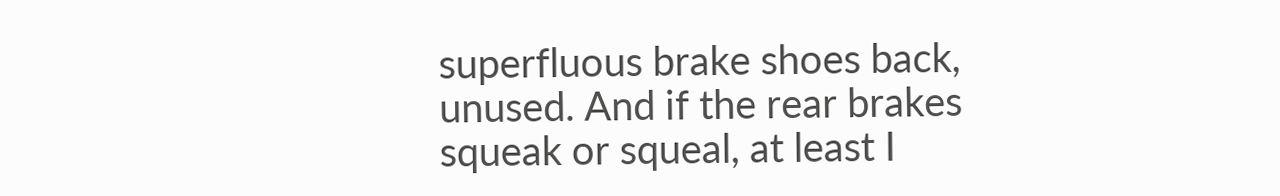superfluous brake shoes back, unused. And if the rear brakes squeak or squeal, at least I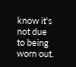know it's not due to being worn out.